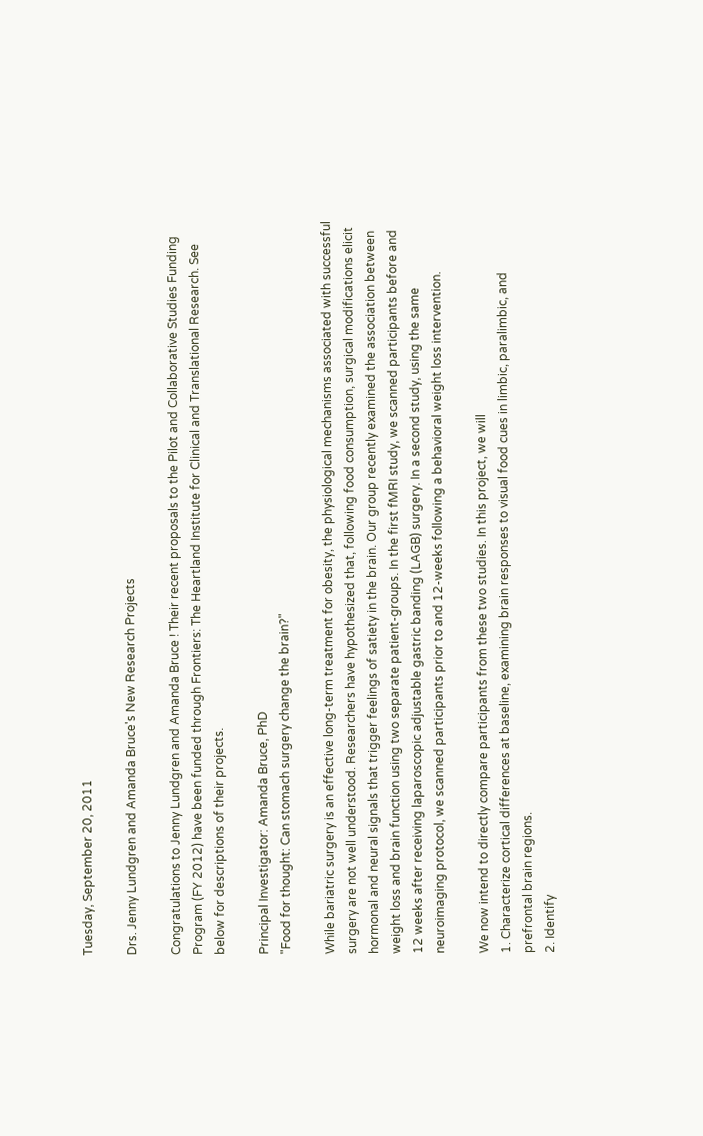Tuesday, September 20, 2011

Drs. Jenny Lundgren and Amanda Bruce's New Research Projects

Congratulations to Jenny Lundgren and Amanda Bruce ! Their recent proposals to the Pilot and Collaborative Studies Funding Program (FY 2012) have been funded through Frontiers: The Heartland Institute for Clinical and Translational Research. See below for descriptions of their projects.

Principal Investigator: Amanda Bruce, PhD
"Food for thought: Can stomach surgery change the brain?"

While bariatric surgery is an effective long-term treatment for obesity, the physiological mechanisms associated with successful surgery are not well understood. Researchers have hypothesized that, following food consumption, surgical modifications elicit hormonal and neural signals that trigger feelings of satiety in the brain. Our group recently examined the association between weight loss and brain function using two separate patient-groups. In the first fMRI study, we scanned participants before and 12 weeks after receiving laparoscopic adjustable gastric banding (LAGB) surgery. In a second study, using the same neuroimaging protocol, we scanned participants prior to and 12-weeks following a behavioral weight loss intervention.

We now intend to directly compare participants from these two studies. In this project, we will
1. Characterize cortical differences at baseline, examining brain responses to visual food cues in limbic, paralimbic, and prefrontal brain regions.
2. Identify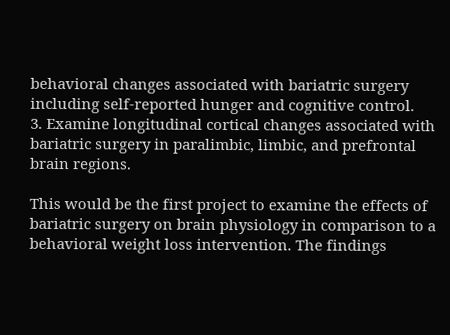behavioral changes associated with bariatric surgery including self-reported hunger and cognitive control.
3. Examine longitudinal cortical changes associated with bariatric surgery in paralimbic, limbic, and prefrontal brain regions.

This would be the first project to examine the effects of bariatric surgery on brain physiology in comparison to a behavioral weight loss intervention. The findings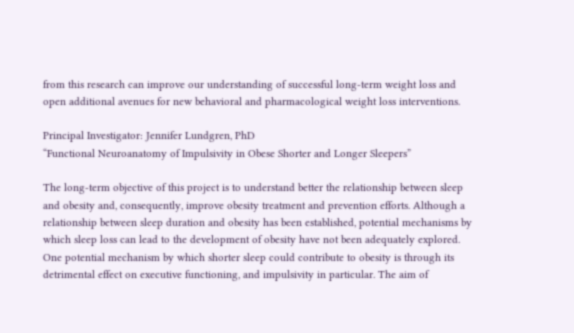from this research can improve our understanding of successful long-term weight loss and open additional avenues for new behavioral and pharmacological weight loss interventions.

Principal Investigator: Jennifer Lundgren, PhD
“Functional Neuroanatomy of Impulsivity in Obese Shorter and Longer Sleepers”

The long-term objective of this project is to understand better the relationship between sleep and obesity and, consequently, improve obesity treatment and prevention efforts. Although a relationship between sleep duration and obesity has been established, potential mechanisms by which sleep loss can lead to the development of obesity have not been adequately explored. One potential mechanism by which shorter sleep could contribute to obesity is through its detrimental effect on executive functioning, and impulsivity in particular. The aim of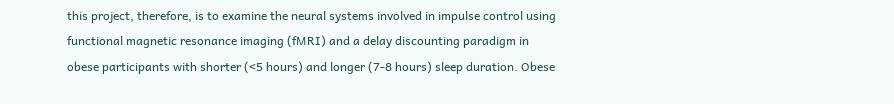this project, therefore, is to examine the neural systems involved in impulse control using functional magnetic resonance imaging (fMRI) and a delay discounting paradigm in obese participants with shorter (<5 hours) and longer (7-8 hours) sleep duration. Obese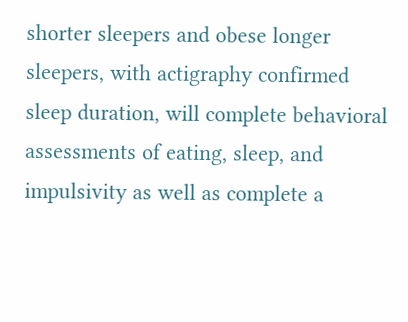shorter sleepers and obese longer sleepers, with actigraphy confirmed sleep duration, will complete behavioral assessments of eating, sleep, and impulsivity as well as complete a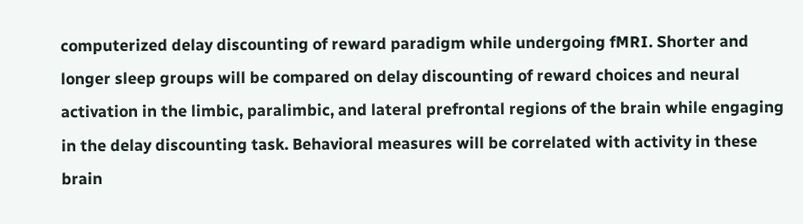computerized delay discounting of reward paradigm while undergoing fMRI. Shorter and longer sleep groups will be compared on delay discounting of reward choices and neural activation in the limbic, paralimbic, and lateral prefrontal regions of the brain while engaging in the delay discounting task. Behavioral measures will be correlated with activity in these brain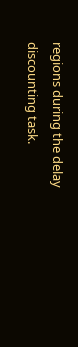regions during the delay discounting task.